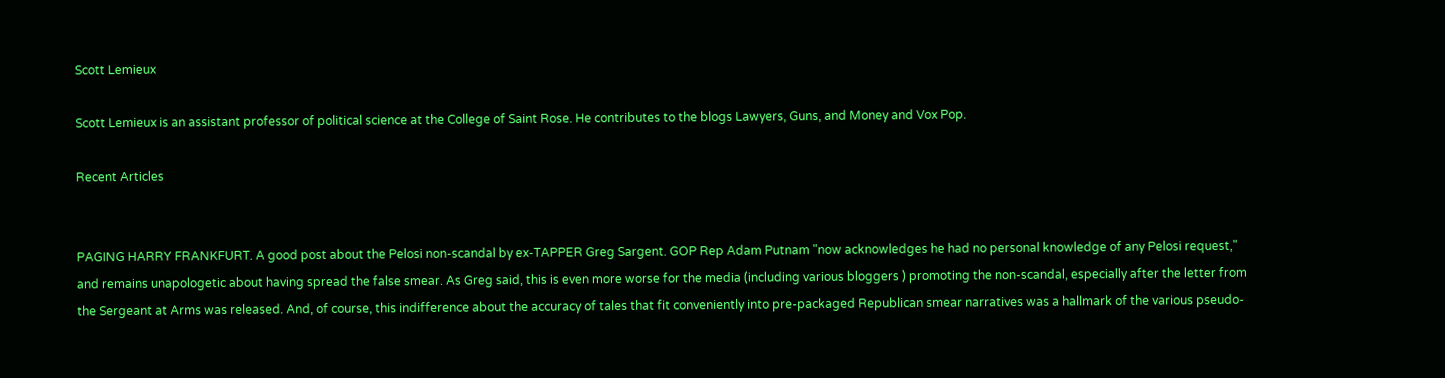Scott Lemieux

Scott Lemieux is an assistant professor of political science at the College of Saint Rose. He contributes to the blogs Lawyers, Guns, and Money and Vox Pop.

Recent Articles


PAGING HARRY FRANKFURT. A good post about the Pelosi non-scandal by ex-TAPPER Greg Sargent. GOP Rep Adam Putnam "now acknowledges he had no personal knowledge of any Pelosi request," and remains unapologetic about having spread the false smear. As Greg said, this is even more worse for the media (including various bloggers ) promoting the non-scandal, especially after the letter from the Sergeant at Arms was released. And, of course, this indifference about the accuracy of tales that fit conveniently into pre-packaged Republican smear narratives was a hallmark of the various pseudo-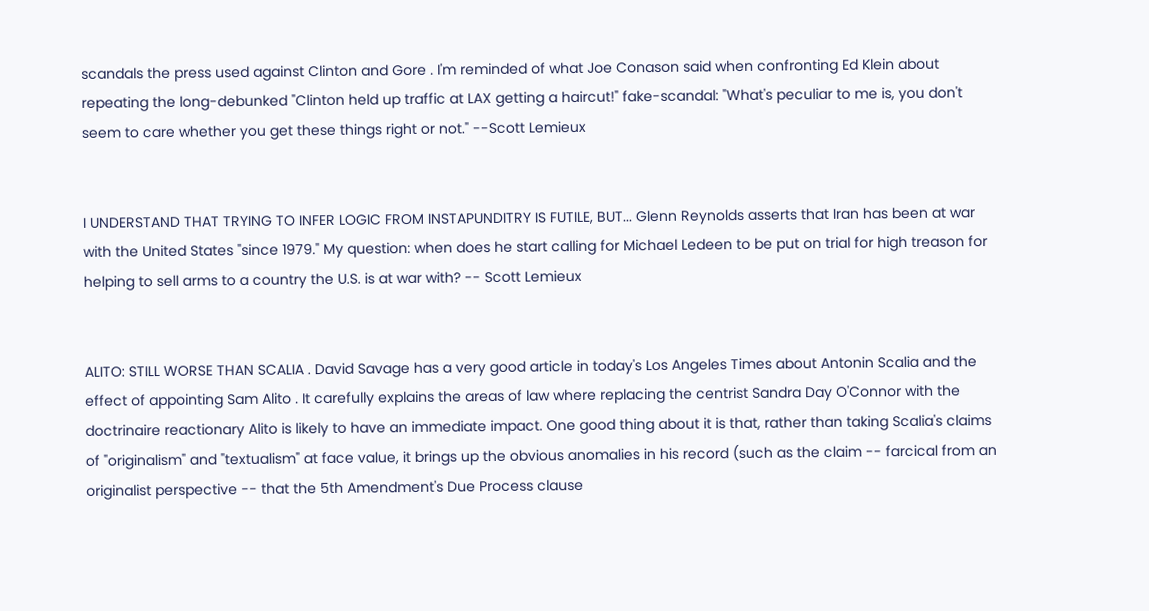scandals the press used against Clinton and Gore . I'm reminded of what Joe Conason said when confronting Ed Klein about repeating the long-debunked "Clinton held up traffic at LAX getting a haircut!" fake-scandal: "What's peculiar to me is, you don't seem to care whether you get these things right or not." --Scott Lemieux


I UNDERSTAND THAT TRYING TO INFER LOGIC FROM INSTAPUNDITRY IS FUTILE, BUT... Glenn Reynolds asserts that Iran has been at war with the United States "since 1979." My question: when does he start calling for Michael Ledeen to be put on trial for high treason for helping to sell arms to a country the U.S. is at war with? -- Scott Lemieux


ALITO: STILL WORSE THAN SCALIA . David Savage has a very good article in today's Los Angeles Times about Antonin Scalia and the effect of appointing Sam Alito . It carefully explains the areas of law where replacing the centrist Sandra Day O'Connor with the doctrinaire reactionary Alito is likely to have an immediate impact. One good thing about it is that, rather than taking Scalia's claims of "originalism" and "textualism" at face value, it brings up the obvious anomalies in his record (such as the claim -- farcical from an originalist perspective -- that the 5th Amendment's Due Process clause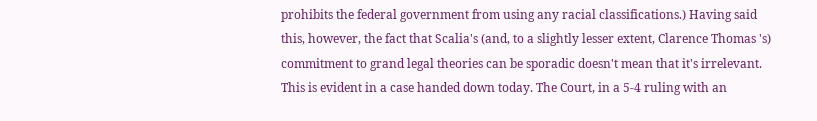prohibits the federal government from using any racial classifications.) Having said this, however, the fact that Scalia's (and, to a slightly lesser extent, Clarence Thomas 's) commitment to grand legal theories can be sporadic doesn't mean that it's irrelevant. This is evident in a case handed down today. The Court, in a 5-4 ruling with an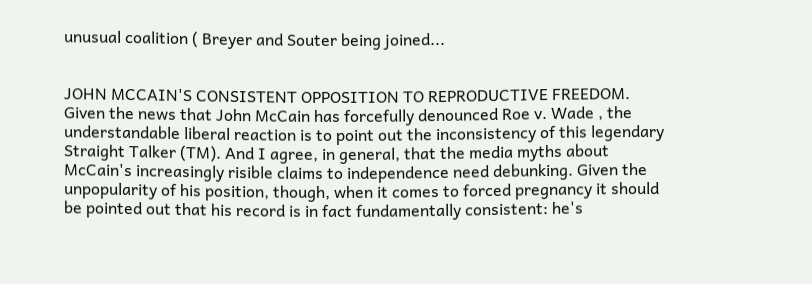unusual coalition ( Breyer and Souter being joined...


JOHN MCCAIN'S CONSISTENT OPPOSITION TO REPRODUCTIVE FREEDOM. Given the news that John McCain has forcefully denounced Roe v. Wade , the understandable liberal reaction is to point out the inconsistency of this legendary Straight Talker (TM). And I agree, in general, that the media myths about McCain's increasingly risible claims to independence need debunking. Given the unpopularity of his position, though, when it comes to forced pregnancy it should be pointed out that his record is in fact fundamentally consistent: he's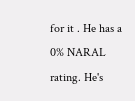for it . He has a 0% NARAL rating. He's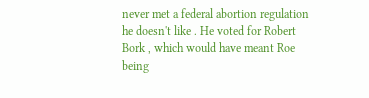never met a federal abortion regulation he doesn't like . He voted for Robert Bork , which would have meant Roe being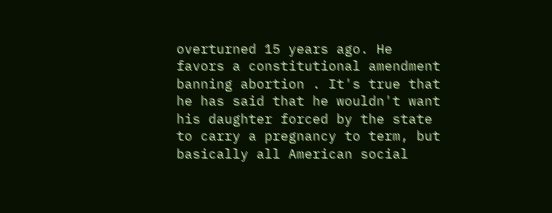overturned 15 years ago. He favors a constitutional amendment banning abortion . It's true that he has said that he wouldn't want his daughter forced by the state to carry a pregnancy to term, but basically all American social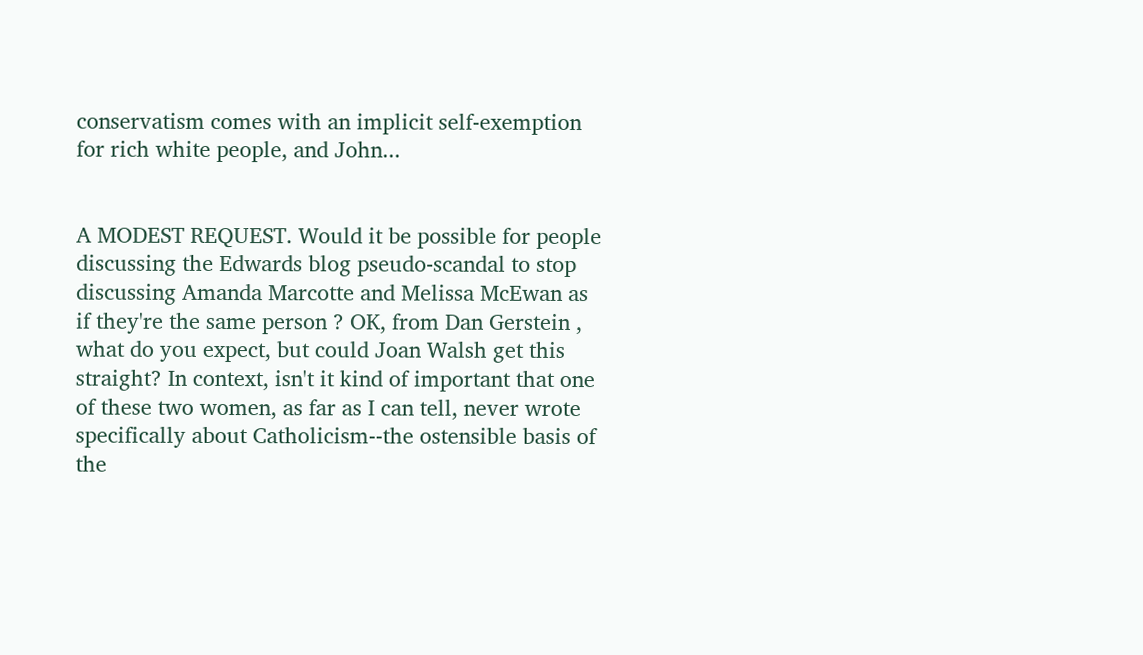conservatism comes with an implicit self-exemption for rich white people, and John...


A MODEST REQUEST. Would it be possible for people discussing the Edwards blog pseudo-scandal to stop discussing Amanda Marcotte and Melissa McEwan as if they're the same person ? OK, from Dan Gerstein , what do you expect, but could Joan Walsh get this straight? In context, isn't it kind of important that one of these two women, as far as I can tell, never wrote specifically about Catholicism--the ostensible basis of the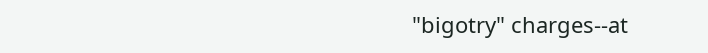"bigotry" charges--at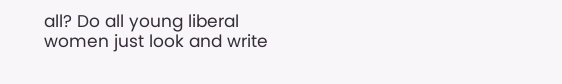all? Do all young liberal women just look and write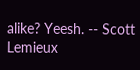alike? Yeesh. -- Scott Lemieux